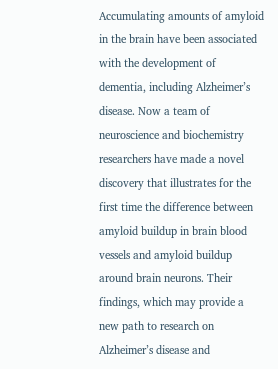Accumulating amounts of amyloid in the brain have been associated with the development of dementia, including Alzheimer’s disease. Now a team of neuroscience and biochemistry researchers have made a novel discovery that illustrates for the first time the difference between amyloid buildup in brain blood vessels and amyloid buildup around brain neurons. Their findings, which may provide a new path to research on Alzheimer’s disease and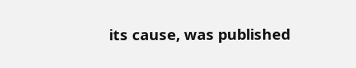its cause, was published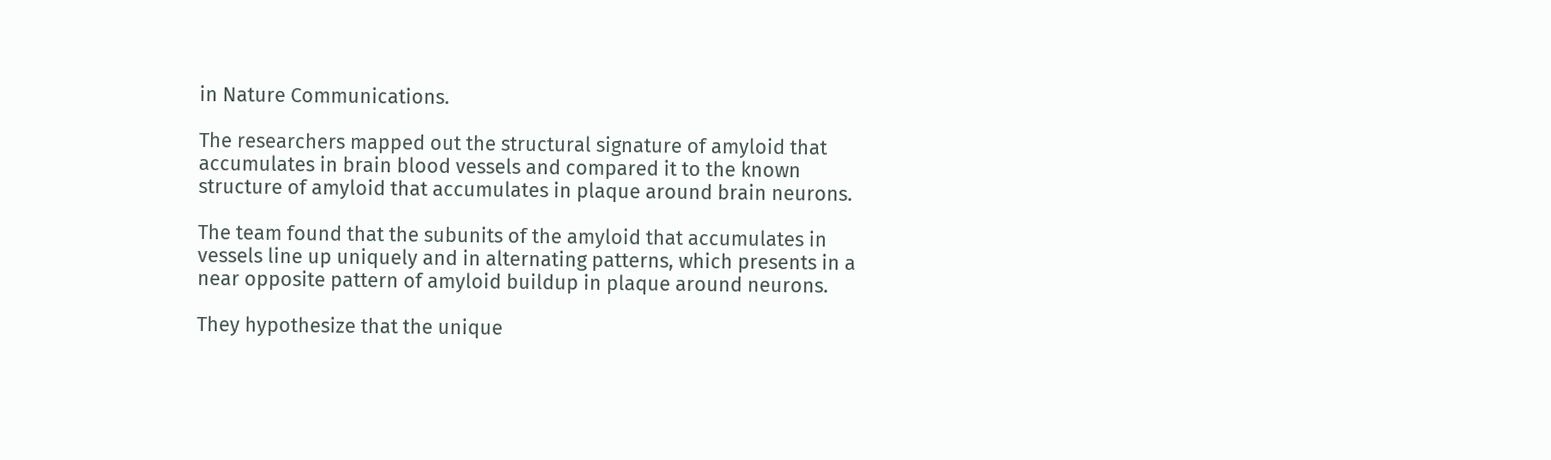in Nature Communications.

The researchers mapped out the structural signature of amyloid that accumulates in brain blood vessels and compared it to the known structure of amyloid that accumulates in plaque around brain neurons.

The team found that the subunits of the amyloid that accumulates in vessels line up uniquely and in alternating patterns, which presents in a near opposite pattern of amyloid buildup in plaque around neurons.

They hypothesize that the unique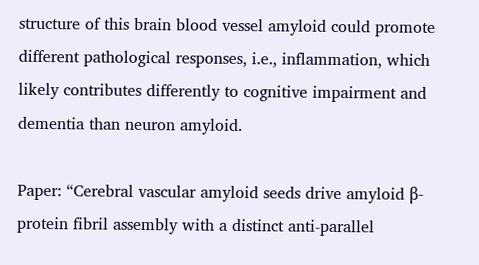structure of this brain blood vessel amyloid could promote different pathological responses, i.e., inflammation, which likely contributes differently to cognitive impairment and dementia than neuron amyloid.

Paper: “Cerebral vascular amyloid seeds drive amyloid β-protein fibril assembly with a distinct anti-parallel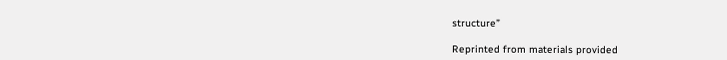structure”

Reprinted from materials provided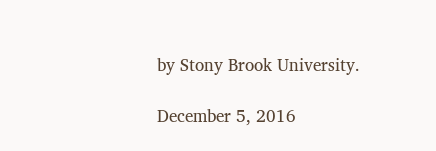by Stony Brook University.

December 5, 2016